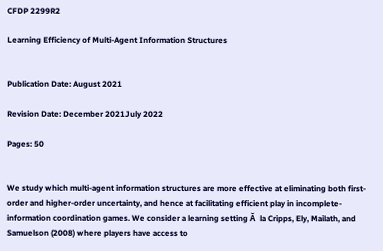CFDP 2299R2

Learning Efficiency of Multi-Agent Information Structures


Publication Date: August 2021

Revision Date: December 2021July 2022

Pages: 50


We study which multi-agent information structures are more effective at eliminating both first-order and higher-order uncertainty, and hence at facilitating efficient play in incomplete-information coordination games. We consider a learning setting Ă  la Cripps, Ely, Mailath, and Samuelson (2008) where players have access to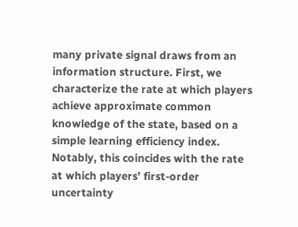many private signal draws from an information structure. First, we characterize the rate at which players achieve approximate common knowledge of the state, based on a simple learning efficiency index. Notably, this coincides with the rate at which players’ first-order uncertainty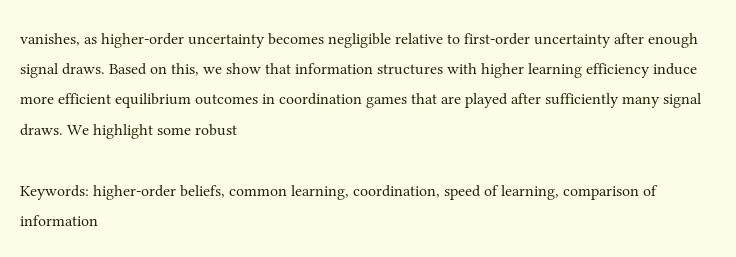vanishes, as higher-order uncertainty becomes negligible relative to first-order uncertainty after enough signal draws. Based on this, we show that information structures with higher learning efficiency induce more efficient equilibrium outcomes in coordination games that are played after sufficiently many signal draws. We highlight some robust

Keywords: higher-order beliefs, common learning, coordination, speed of learning, comparison of information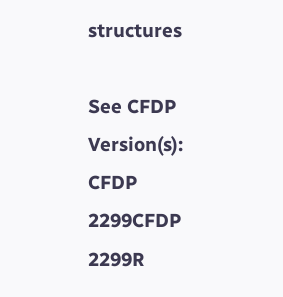structures

See CFDP Version(s): CFDP 2299CFDP 2299R